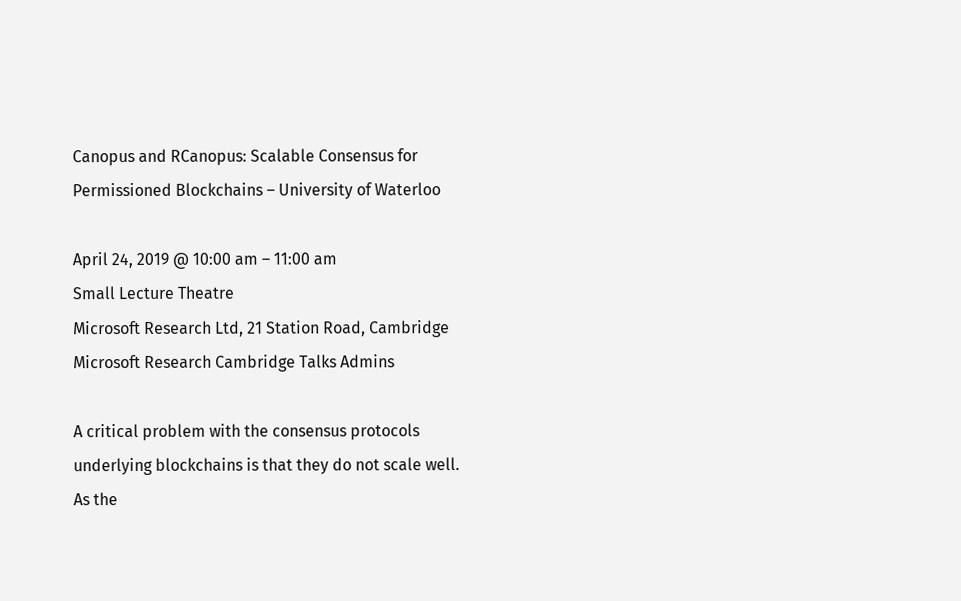Canopus and RCanopus: Scalable Consensus for Permissioned Blockchains – University of Waterloo

April 24, 2019 @ 10:00 am – 11:00 am
Small Lecture Theatre
Microsoft Research Ltd, 21 Station Road, Cambridge
Microsoft Research Cambridge Talks Admins

A critical problem with the consensus protocols underlying blockchains is that they do not scale well. As the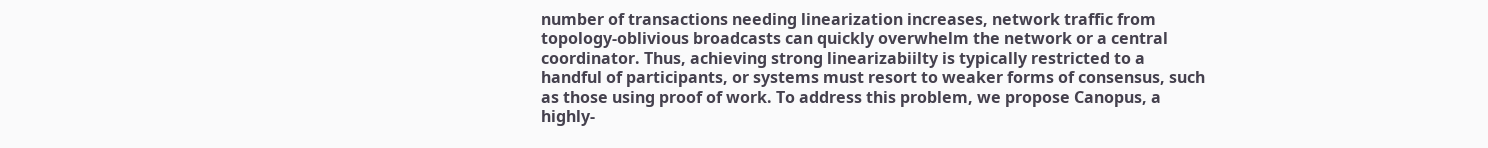number of transactions needing linearization increases, network traffic from topology-oblivious broadcasts can quickly overwhelm the network or a central coordinator. Thus, achieving strong linearizabiilty is typically restricted to a handful of participants, or systems must resort to weaker forms of consensus, such as those using proof of work. To address this problem, we propose Canopus, a highly-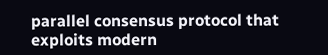parallel consensus protocol that exploits modern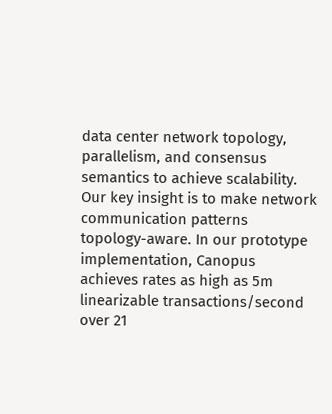data center network topology, parallelism, and consensus semantics to achieve scalability. Our key insight is to make network communication patterns topology-aware. In our prototype implementation, Canopus achieves rates as high as 5m linearizable transactions/second over 21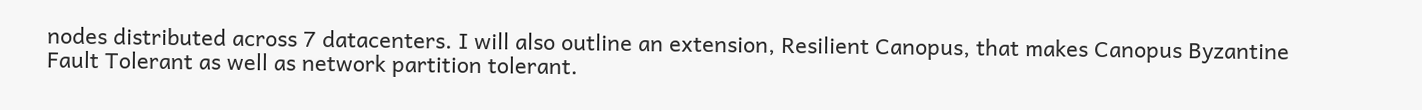nodes distributed across 7 datacenters. I will also outline an extension, Resilient Canopus, that makes Canopus Byzantine Fault Tolerant as well as network partition tolerant.